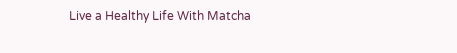Live a Healthy Life With Matcha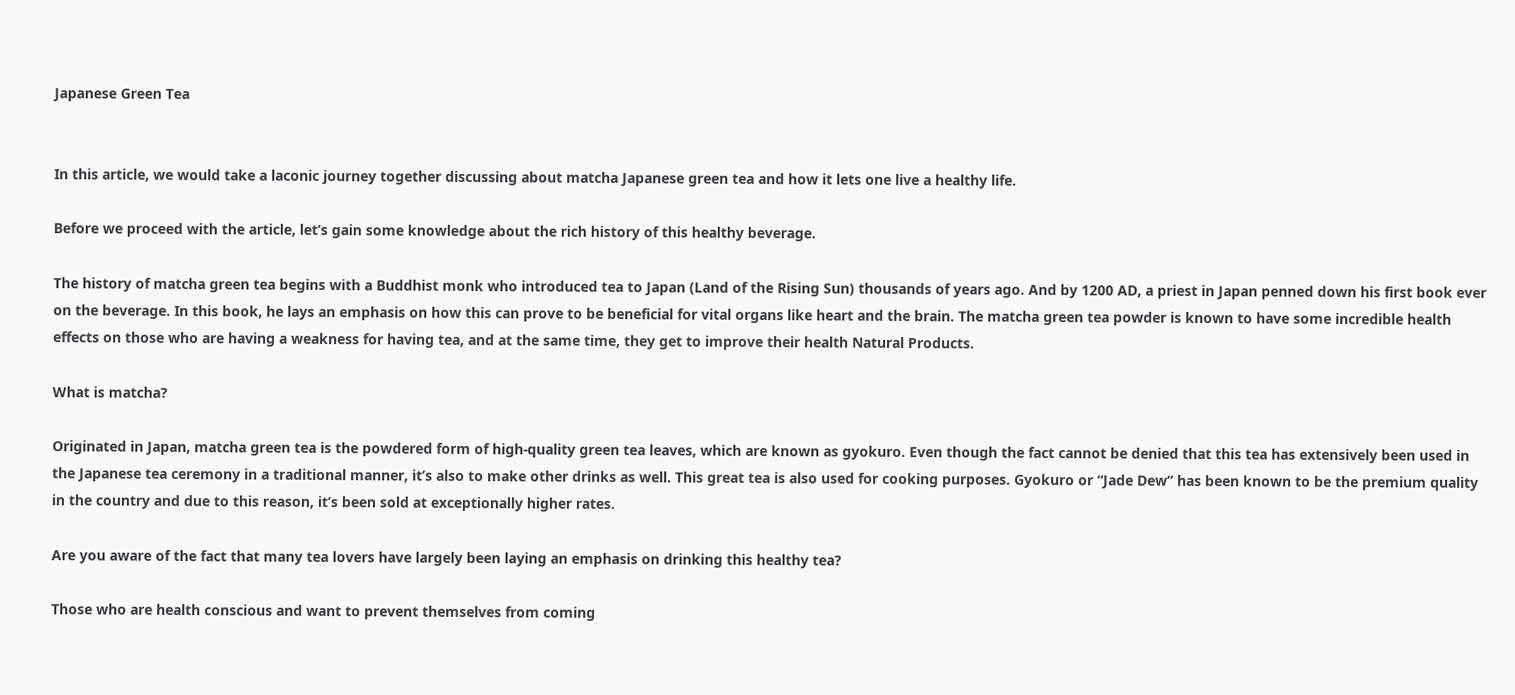Japanese Green Tea


In this article, we would take a laconic journey together discussing about matcha Japanese green tea and how it lets one live a healthy life.

Before we proceed with the article, let’s gain some knowledge about the rich history of this healthy beverage.

The history of matcha green tea begins with a Buddhist monk who introduced tea to Japan (Land of the Rising Sun) thousands of years ago. And by 1200 AD, a priest in Japan penned down his first book ever on the beverage. In this book, he lays an emphasis on how this can prove to be beneficial for vital organs like heart and the brain. The matcha green tea powder is known to have some incredible health effects on those who are having a weakness for having tea, and at the same time, they get to improve their health Natural Products.

What is matcha?

Originated in Japan, matcha green tea is the powdered form of high-quality green tea leaves, which are known as gyokuro. Even though the fact cannot be denied that this tea has extensively been used in the Japanese tea ceremony in a traditional manner, it’s also to make other drinks as well. This great tea is also used for cooking purposes. Gyokuro or “Jade Dew” has been known to be the premium quality in the country and due to this reason, it’s been sold at exceptionally higher rates.

Are you aware of the fact that many tea lovers have largely been laying an emphasis on drinking this healthy tea?

Those who are health conscious and want to prevent themselves from coming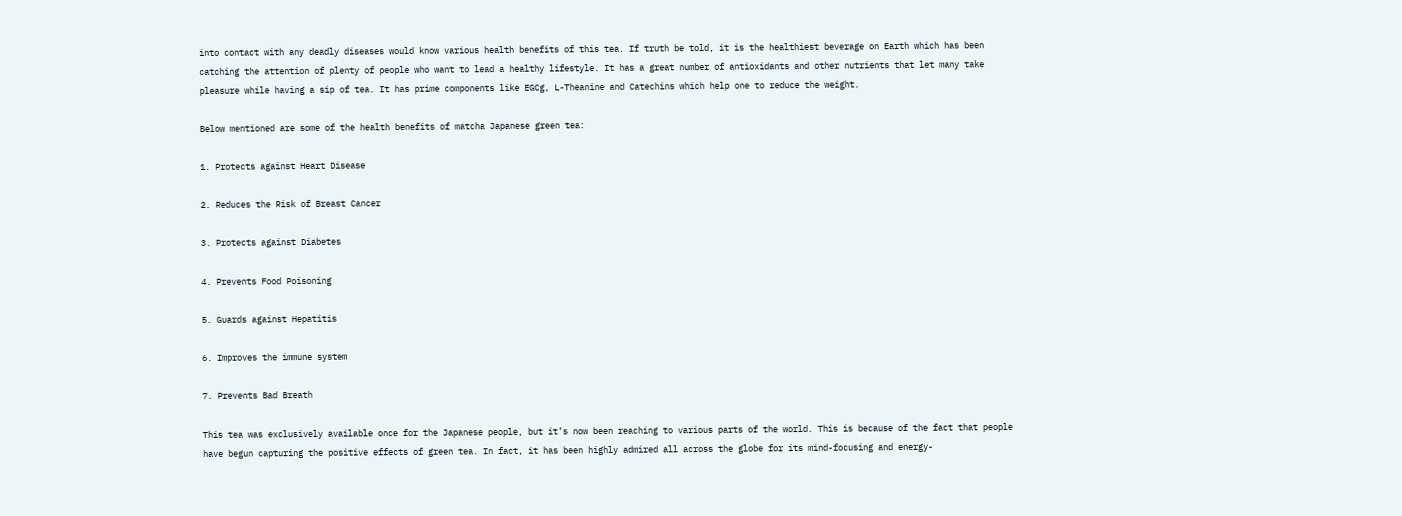into contact with any deadly diseases would know various health benefits of this tea. If truth be told, it is the healthiest beverage on Earth which has been catching the attention of plenty of people who want to lead a healthy lifestyle. It has a great number of antioxidants and other nutrients that let many take pleasure while having a sip of tea. It has prime components like EGCg, L-Theanine and Catechins which help one to reduce the weight.

Below mentioned are some of the health benefits of matcha Japanese green tea:

1. Protects against Heart Disease

2. Reduces the Risk of Breast Cancer

3. Protects against Diabetes

4. Prevents Food Poisoning

5. Guards against Hepatitis

6. Improves the immune system

7. Prevents Bad Breath

This tea was exclusively available once for the Japanese people, but it’s now been reaching to various parts of the world. This is because of the fact that people have begun capturing the positive effects of green tea. In fact, it has been highly admired all across the globe for its mind-focusing and energy-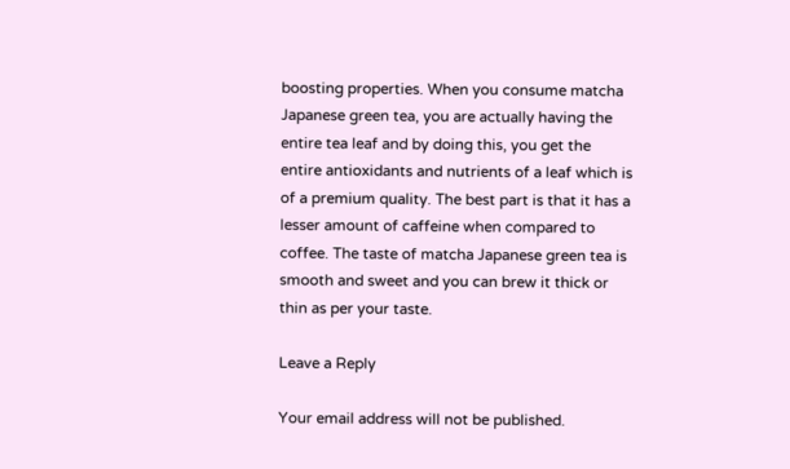boosting properties. When you consume matcha Japanese green tea, you are actually having the entire tea leaf and by doing this, you get the entire antioxidants and nutrients of a leaf which is of a premium quality. The best part is that it has a lesser amount of caffeine when compared to coffee. The taste of matcha Japanese green tea is smooth and sweet and you can brew it thick or thin as per your taste.

Leave a Reply

Your email address will not be published.